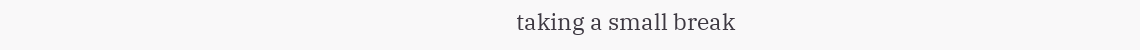taking a small break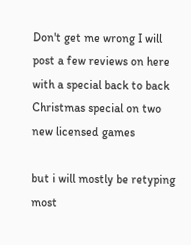Don't get me wrong I will post a few reviews on here with a special back to back Christmas special on two new licensed games

but i will mostly be retyping most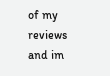of my reviews and im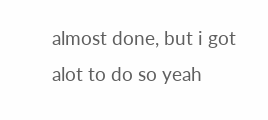almost done, but i got alot to do so yeah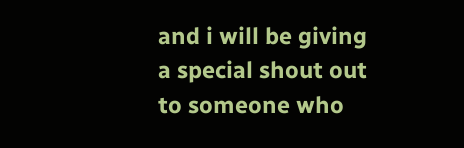and i will be giving a special shout out to someone who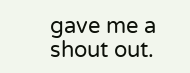gave me a shout out.